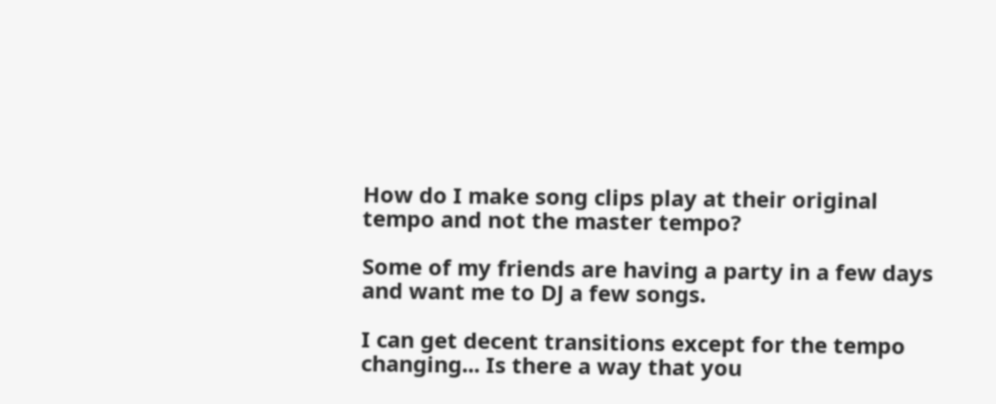How do I make song clips play at their original tempo and not the master tempo?

Some of my friends are having a party in a few days and want me to DJ a few songs.

I can get decent transitions except for the tempo changing... Is there a way that you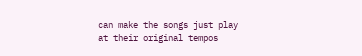can make the songs just play at their original tempos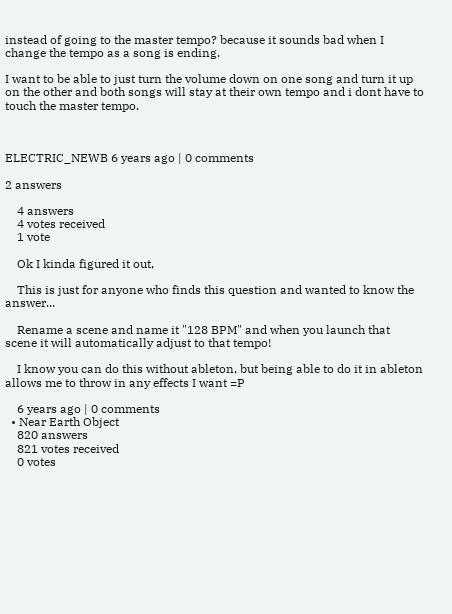instead of going to the master tempo? because it sounds bad when I change the tempo as a song is ending.

I want to be able to just turn the volume down on one song and turn it up on the other and both songs will stay at their own tempo and i dont have to touch the master tempo.



ELECTRIC_NEWB 6 years ago | 0 comments

2 answers

    4 answers
    4 votes received
    1 vote

    Ok I kinda figured it out,

    This is just for anyone who finds this question and wanted to know the answer...

    Rename a scene and name it "128 BPM" and when you launch that scene it will automatically adjust to that tempo!

    I know you can do this without ableton, but being able to do it in ableton allows me to throw in any effects I want =P

    6 years ago | 0 comments
  • Near Earth Object
    820 answers
    821 votes received
    0 votes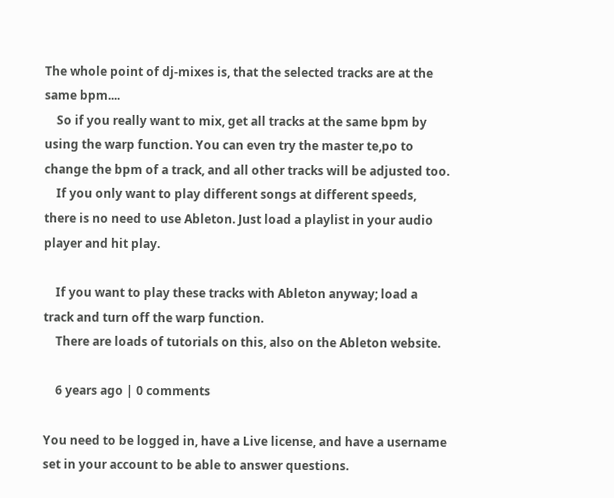The whole point of dj-mixes is, that the selected tracks are at the same bpm....
    So if you really want to mix, get all tracks at the same bpm by using the warp function. You can even try the master te,po to change the bpm of a track, and all other tracks will be adjusted too.
    If you only want to play different songs at different speeds, there is no need to use Ableton. Just load a playlist in your audio player and hit play.

    If you want to play these tracks with Ableton anyway; load a track and turn off the warp function.
    There are loads of tutorials on this, also on the Ableton website.

    6 years ago | 0 comments

You need to be logged in, have a Live license, and have a username set in your account to be able to answer questions.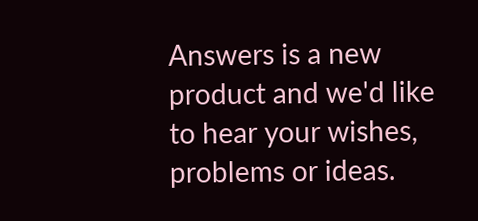Answers is a new product and we'd like to hear your wishes, problems or ideas.